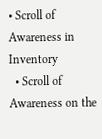• Scroll of Awareness in Inventory
  • Scroll of Awareness on the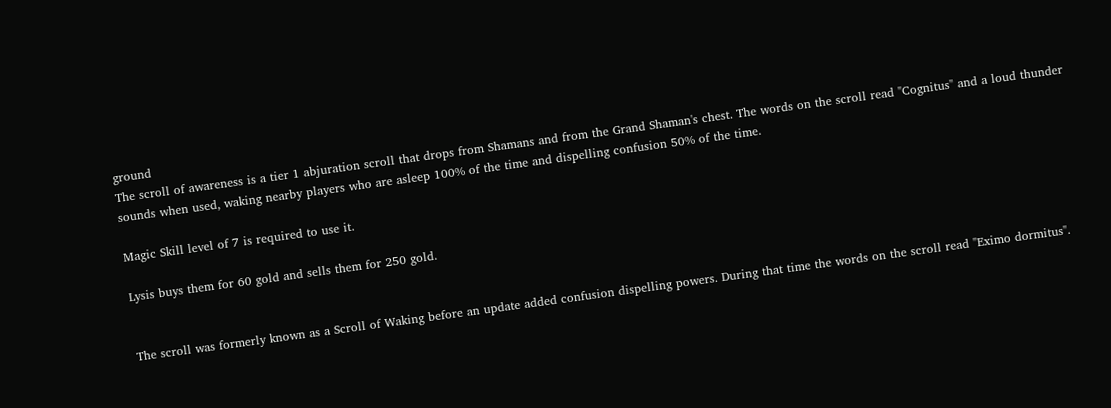ground
The scroll of awareness is a tier 1 abjuration scroll that drops from Shamans and from the Grand Shaman's chest. The words on the scroll read "Cognitus" and a loud thunder sounds when used, waking nearby players who are asleep 100% of the time and dispelling confusion 50% of the time.

Magic Skill level of 7 is required to use it.

Lysis buys them for 60 gold and sells them for 250 gold.


The scroll was formerly known as a Scroll of Waking before an update added confusion dispelling powers. During that time the words on the scroll read "Eximo dormitus".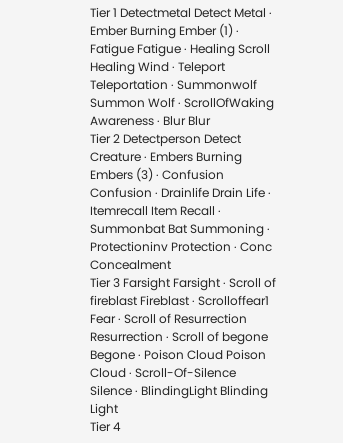Tier 1 Detectmetal Detect Metal · Ember Burning Ember (1) · Fatigue Fatigue · Healing Scroll Healing Wind · Teleport Teleportation · Summonwolf Summon Wolf · ScrollOfWaking Awareness · Blur Blur
Tier 2 Detectperson Detect Creature · Embers Burning Embers (3) · Confusion Confusion · Drainlife Drain Life · Itemrecall Item Recall · Summonbat Bat Summoning · Protectioninv Protection · Conc Concealment
Tier 3 Farsight Farsight · Scroll of fireblast Fireblast · Scrolloffear1 Fear · Scroll of Resurrection Resurrection · Scroll of begone Begone · Poison Cloud Poison Cloud · Scroll-Of-Silence Silence · BlindingLight Blinding Light
Tier 4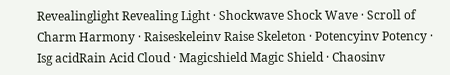Revealinglight Revealing Light · Shockwave Shock Wave · Scroll of Charm Harmony · Raiseskeleinv Raise Skeleton · Potencyinv Potency · Isg acidRain Acid Cloud · Magicshield Magic Shield · Chaosinv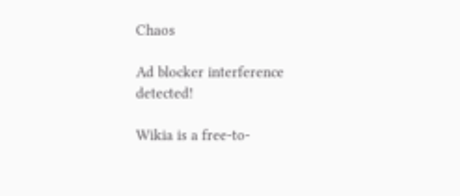Chaos

Ad blocker interference detected!

Wikia is a free-to-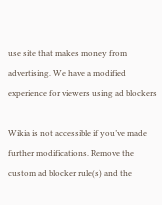use site that makes money from advertising. We have a modified experience for viewers using ad blockers

Wikia is not accessible if you’ve made further modifications. Remove the custom ad blocker rule(s) and the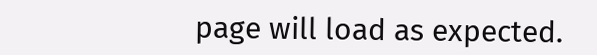page will load as expected.